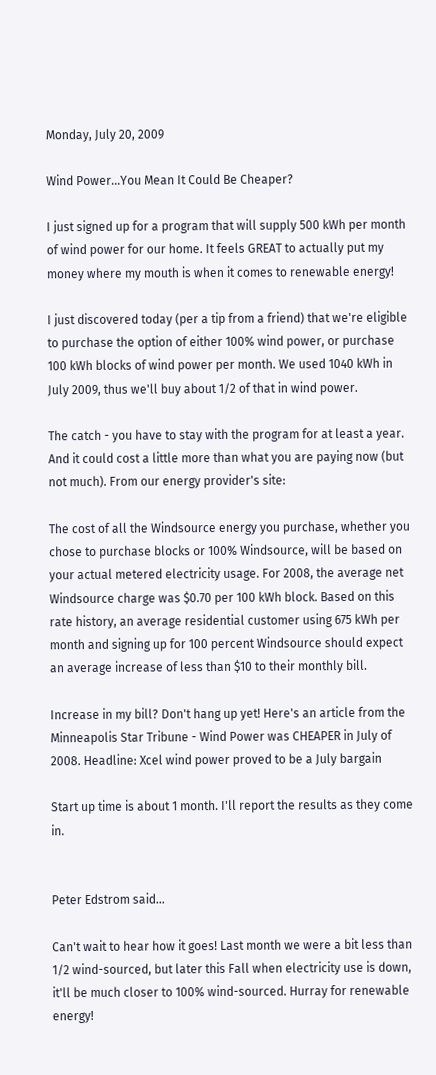Monday, July 20, 2009

Wind Power...You Mean It Could Be Cheaper?

I just signed up for a program that will supply 500 kWh per month of wind power for our home. It feels GREAT to actually put my money where my mouth is when it comes to renewable energy!

I just discovered today (per a tip from a friend) that we're eligible to purchase the option of either 100% wind power, or purchase 100 kWh blocks of wind power per month. We used 1040 kWh in July 2009, thus we'll buy about 1/2 of that in wind power.

The catch - you have to stay with the program for at least a year. And it could cost a little more than what you are paying now (but not much). From our energy provider's site:

The cost of all the Windsource energy you purchase, whether you chose to purchase blocks or 100% Windsource, will be based on your actual metered electricity usage. For 2008, the average net Windsource charge was $0.70 per 100 kWh block. Based on this rate history, an average residential customer using 675 kWh per month and signing up for 100 percent Windsource should expect an average increase of less than $10 to their monthly bill.

Increase in my bill? Don't hang up yet! Here's an article from the Minneapolis Star Tribune - Wind Power was CHEAPER in July of 2008. Headline: Xcel wind power proved to be a July bargain

Start up time is about 1 month. I'll report the results as they come in.


Peter Edstrom said...

Can't wait to hear how it goes! Last month we were a bit less than 1/2 wind-sourced, but later this Fall when electricity use is down, it'll be much closer to 100% wind-sourced. Hurray for renewable energy!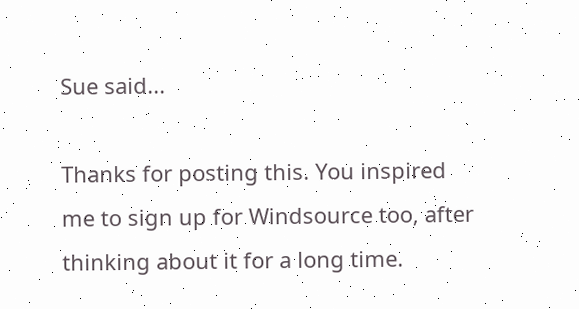Sue said...

Thanks for posting this. You inspired me to sign up for Windsource too, after thinking about it for a long time.